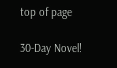top of page

30-Day Novel!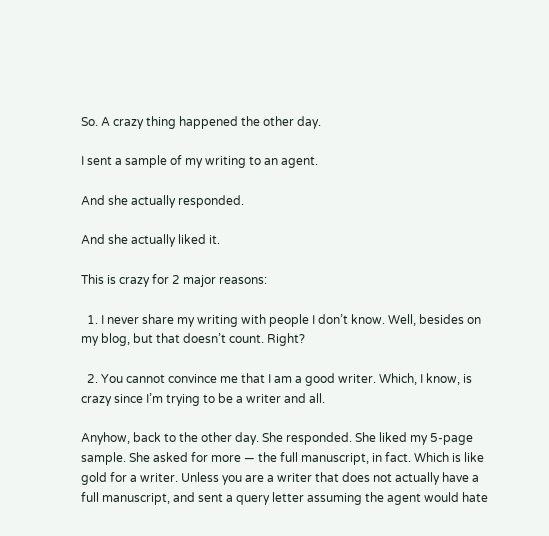So. A crazy thing happened the other day.

I sent a sample of my writing to an agent.

And she actually responded.

And she actually liked it.

This is crazy for 2 major reasons:

  1. I never share my writing with people I don’t know. Well, besides on my blog, but that doesn’t count. Right?

  2. You cannot convince me that I am a good writer. Which, I know, is crazy since I’m trying to be a writer and all.

Anyhow, back to the other day. She responded. She liked my 5-page sample. She asked for more — the full manuscript, in fact. Which is like gold for a writer. Unless you are a writer that does not actually have a full manuscript, and sent a query letter assuming the agent would hate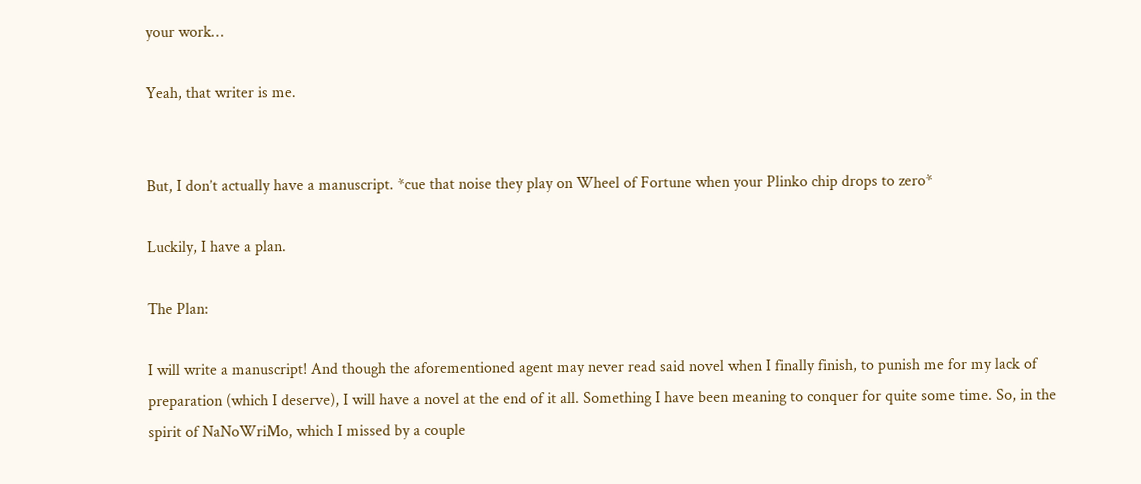your work…

Yeah, that writer is me.


But, I don’t actually have a manuscript. *cue that noise they play on Wheel of Fortune when your Plinko chip drops to zero*

Luckily, I have a plan.

The Plan:

I will write a manuscript! And though the aforementioned agent may never read said novel when I finally finish, to punish me for my lack of preparation (which I deserve), I will have a novel at the end of it all. Something I have been meaning to conquer for quite some time. So, in the spirit of NaNoWriMo, which I missed by a couple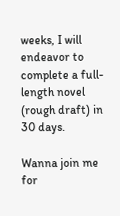weeks, I will endeavor to complete a full-length novel (rough draft) in 30 days.

Wanna join me for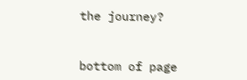the journey?


bottom of page